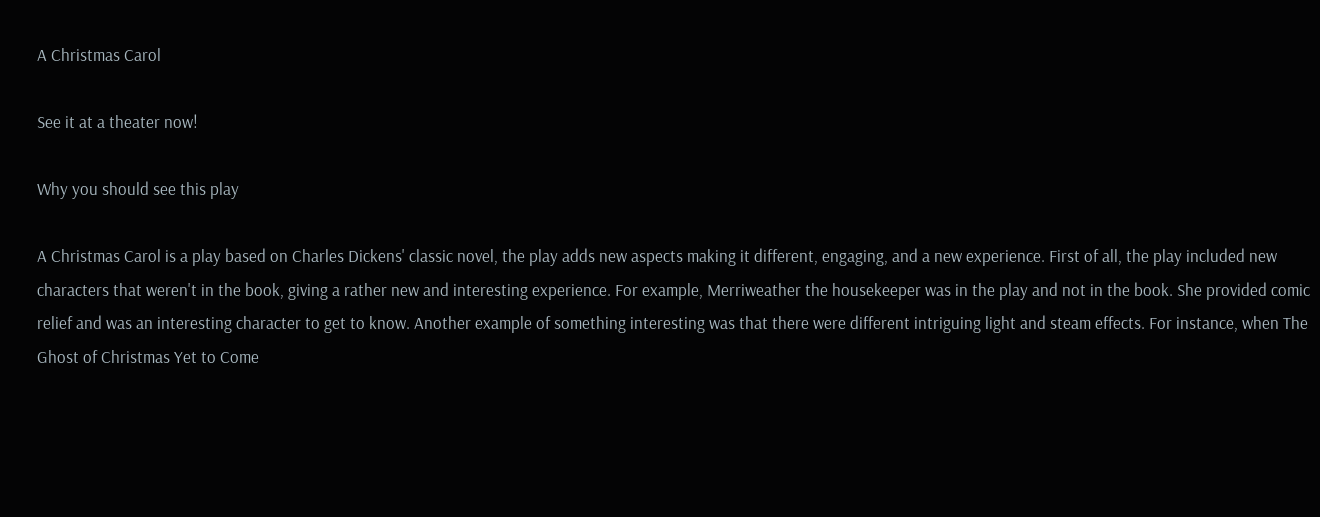A Christmas Carol

See it at a theater now!

Why you should see this play

A Christmas Carol is a play based on Charles Dickens' classic novel, the play adds new aspects making it different, engaging, and a new experience. First of all, the play included new characters that weren't in the book, giving a rather new and interesting experience. For example, Merriweather the housekeeper was in the play and not in the book. She provided comic relief and was an interesting character to get to know. Another example of something interesting was that there were different intriguing light and steam effects. For instance, when The Ghost of Christmas Yet to Come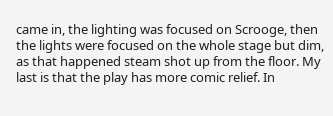came in, the lighting was focused on Scrooge, then the lights were focused on the whole stage but dim, as that happened steam shot up from the floor. My last is that the play has more comic relief. In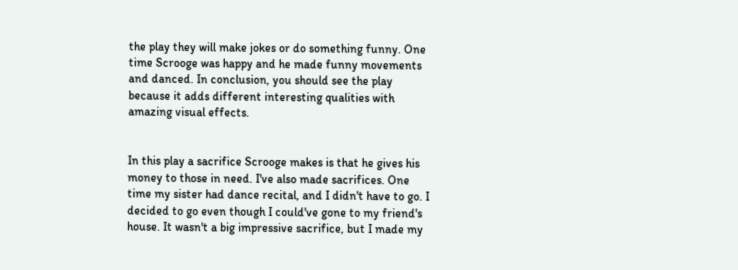the play they will make jokes or do something funny. One time Scrooge was happy and he made funny movements and danced. In conclusion, you should see the play because it adds different interesting qualities with amazing visual effects.


In this play a sacrifice Scrooge makes is that he gives his money to those in need. I've also made sacrifices. One time my sister had dance recital, and I didn't have to go. I decided to go even though I could've gone to my friend's house. It wasn't a big impressive sacrifice, but I made my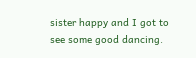sister happy and I got to see some good dancing.